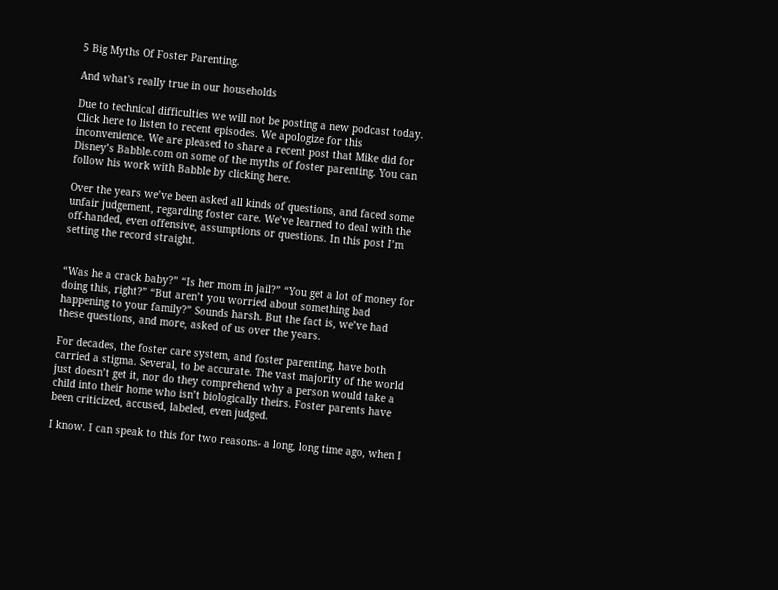5 Big Myths Of Foster Parenting.

And what's really true in our households

Due to technical difficulties we will not be posting a new podcast today. Click here to listen to recent episodes. We apologize for this inconvenience. We are pleased to share a recent post that Mike did for Disney’s Babble.com on some of the myths of foster parenting. You can follow his work with Babble by clicking here.

Over the years we’ve been asked all kinds of questions, and faced some unfair judgement, regarding foster care. We’ve learned to deal with the off-handed, even offensive, assumptions or questions. In this post I’m setting the record straight.


“Was he a crack baby?” “Is her mom in jail?” “You get a lot of money for doing this, right?” “But aren’t you worried about something bad happening to your family?” Sounds harsh. But the fact is, we’ve had these questions, and more, asked of us over the years.

For decades, the foster care system, and foster parenting, have both carried a stigma. Several, to be accurate. The vast majority of the world just doesn’t get it, nor do they comprehend why a person would take a child into their home who isn’t biologically theirs. Foster parents have been criticized, accused, labeled, even judged.

I know. I can speak to this for two reasons- a long, long time ago, when I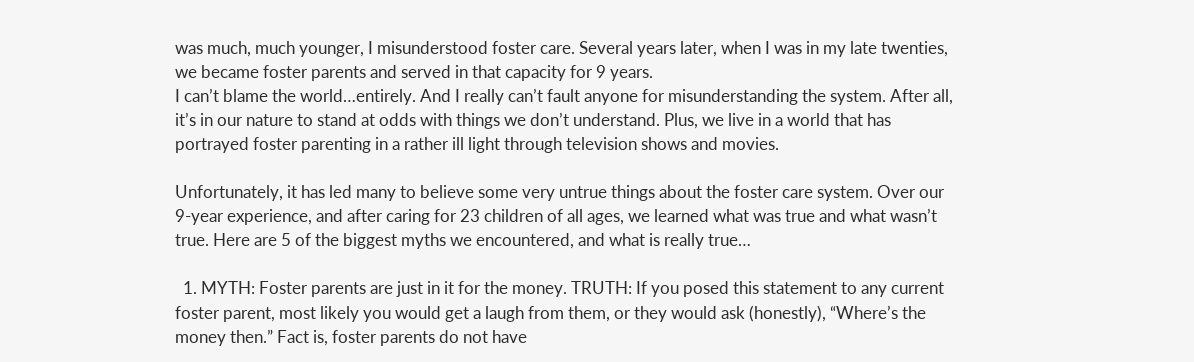was much, much younger, I misunderstood foster care. Several years later, when I was in my late twenties, we became foster parents and served in that capacity for 9 years.
I can’t blame the world…entirely. And I really can’t fault anyone for misunderstanding the system. After all, it’s in our nature to stand at odds with things we don’t understand. Plus, we live in a world that has portrayed foster parenting in a rather ill light through television shows and movies.

Unfortunately, it has led many to believe some very untrue things about the foster care system. Over our 9-year experience, and after caring for 23 children of all ages, we learned what was true and what wasn’t true. Here are 5 of the biggest myths we encountered, and what is really true…

  1. MYTH: Foster parents are just in it for the money. TRUTH: If you posed this statement to any current foster parent, most likely you would get a laugh from them, or they would ask (honestly), “Where’s the money then.” Fact is, foster parents do not have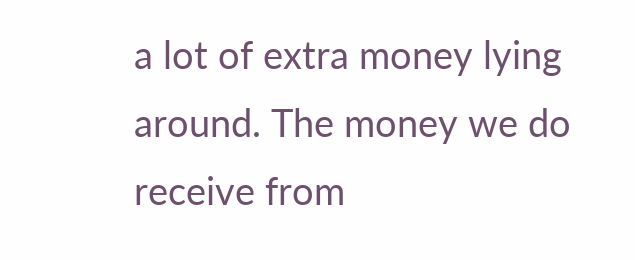a lot of extra money lying around. The money we do receive from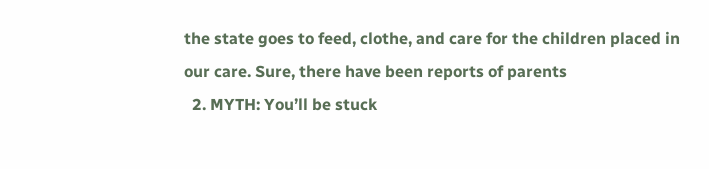the state goes to feed, clothe, and care for the children placed in our care. Sure, there have been reports of parents
  2. MYTH: You’ll be stuck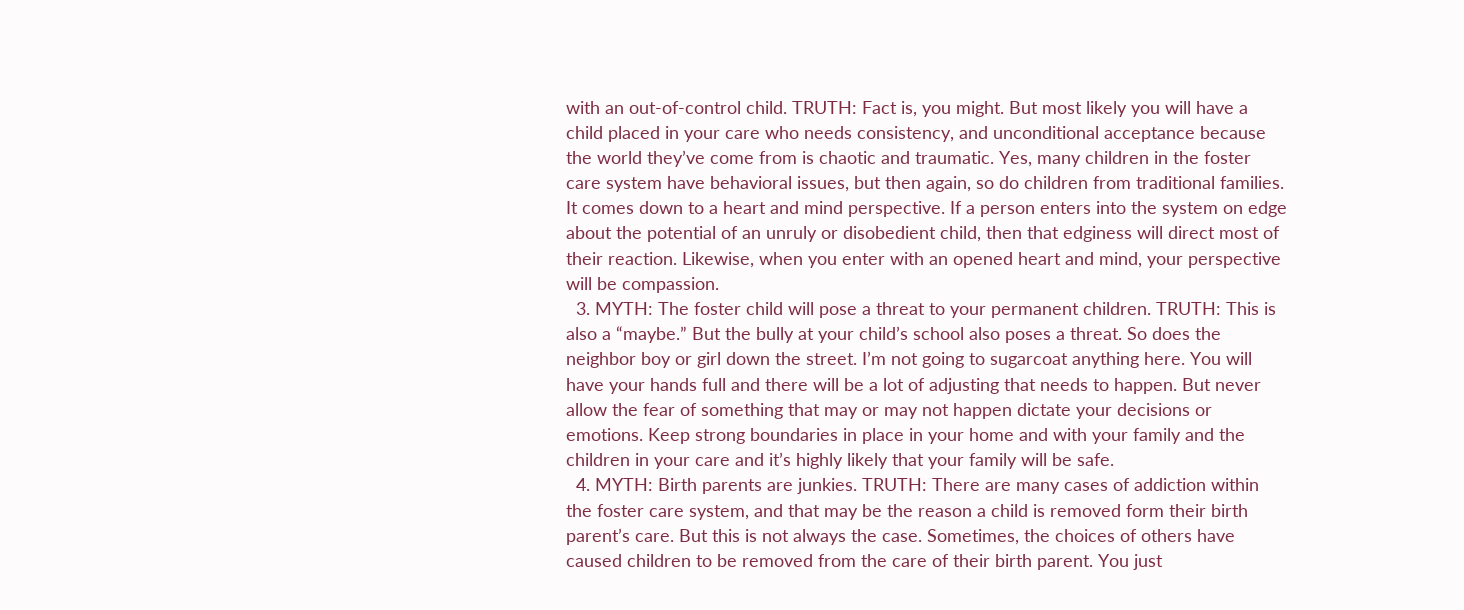with an out-of-control child. TRUTH: Fact is, you might. But most likely you will have a child placed in your care who needs consistency, and unconditional acceptance because the world they’ve come from is chaotic and traumatic. Yes, many children in the foster care system have behavioral issues, but then again, so do children from traditional families. It comes down to a heart and mind perspective. If a person enters into the system on edge about the potential of an unruly or disobedient child, then that edginess will direct most of their reaction. Likewise, when you enter with an opened heart and mind, your perspective will be compassion.
  3. MYTH: The foster child will pose a threat to your permanent children. TRUTH: This is also a “maybe.” But the bully at your child’s school also poses a threat. So does the neighbor boy or girl down the street. I’m not going to sugarcoat anything here. You will have your hands full and there will be a lot of adjusting that needs to happen. But never allow the fear of something that may or may not happen dictate your decisions or emotions. Keep strong boundaries in place in your home and with your family and the children in your care and it’s highly likely that your family will be safe.
  4. MYTH: Birth parents are junkies. TRUTH: There are many cases of addiction within the foster care system, and that may be the reason a child is removed form their birth parent’s care. But this is not always the case. Sometimes, the choices of others have caused children to be removed from the care of their birth parent. You just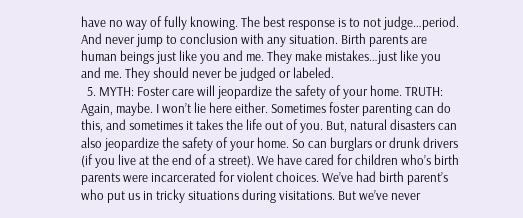have no way of fully knowing. The best response is to not judge…period. And never jump to conclusion with any situation. Birth parents are human beings just like you and me. They make mistakes…just like you and me. They should never be judged or labeled.
  5. MYTH: Foster care will jeopardize the safety of your home. TRUTH: Again, maybe. I won’t lie here either. Sometimes foster parenting can do this, and sometimes it takes the life out of you. But, natural disasters can also jeopardize the safety of your home. So can burglars or drunk drivers (if you live at the end of a street). We have cared for children who’s birth parents were incarcerated for violent choices. We’ve had birth parent’s who put us in tricky situations during visitations. But we’ve never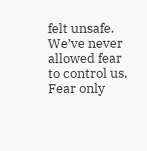felt unsafe. We’ve never allowed fear to control us. Fear only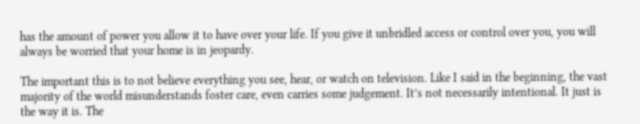has the amount of power you allow it to have over your life. If you give it unbridled access or control over you, you will always be worried that your home is in jeopardy.

The important this is to not believe everything you see, hear, or watch on television. Like I said in the beginning, the vast majority of the world misunderstands foster care, even carries some judgement. It’s not necessarily intentional. It just is the way it is. The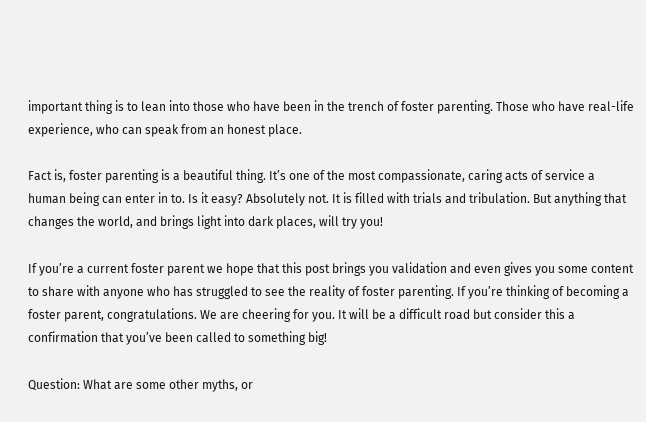important thing is to lean into those who have been in the trench of foster parenting. Those who have real-life experience, who can speak from an honest place.

Fact is, foster parenting is a beautiful thing. It’s one of the most compassionate, caring acts of service a human being can enter in to. Is it easy? Absolutely not. It is filled with trials and tribulation. But anything that changes the world, and brings light into dark places, will try you!

If you’re a current foster parent we hope that this post brings you validation and even gives you some content to share with anyone who has struggled to see the reality of foster parenting. If you’re thinking of becoming a foster parent, congratulations. We are cheering for you. It will be a difficult road but consider this a confirmation that you’ve been called to something big!

Question: What are some other myths, or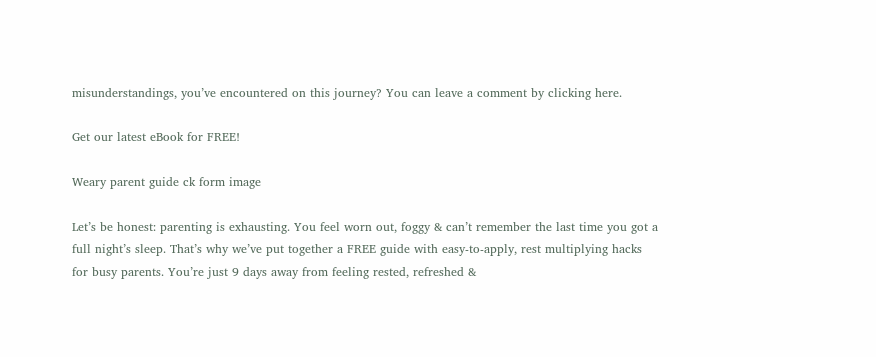misunderstandings, you’ve encountered on this journey? You can leave a comment by clicking here.

Get our latest eBook for FREE!

Weary parent guide ck form image

Let’s be honest: parenting is exhausting. You feel worn out, foggy & can’t remember the last time you got a full night’s sleep. That’s why we’ve put together a FREE guide with easy-to-apply, rest multiplying hacks for busy parents. You’re just 9 days away from feeling rested, refreshed &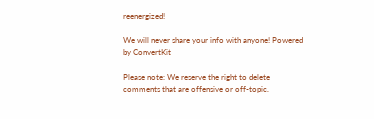reenergized!

We will never share your info with anyone! Powered by ConvertKit

Please note: We reserve the right to delete comments that are offensive or off-topic.